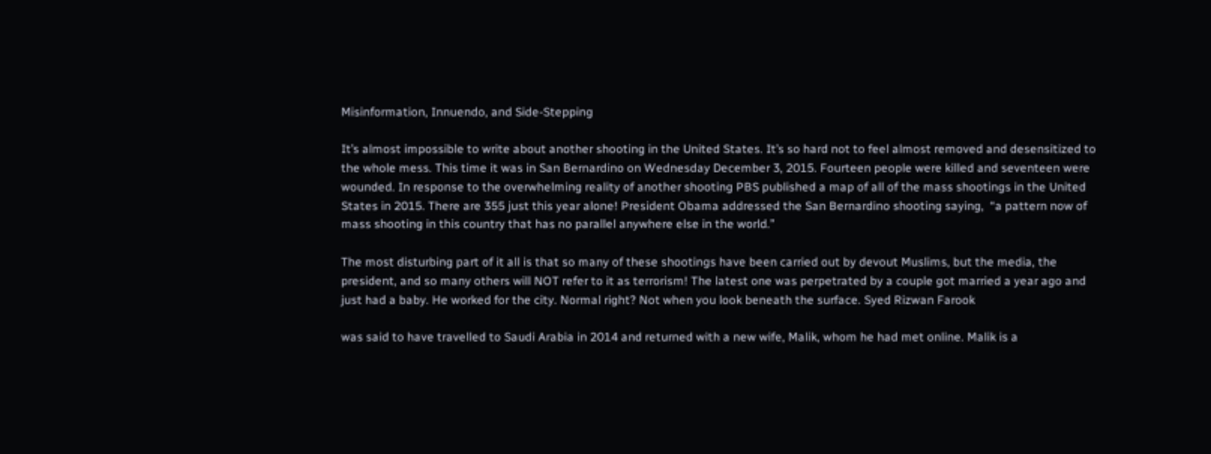Misinformation, Innuendo, and Side-Stepping

It’s almost impossible to write about another shooting in the United States. It’s so hard not to feel almost removed and desensitized to the whole mess. This time it was in San Bernardino on Wednesday December 3, 2015. Fourteen people were killed and seventeen were wounded. In response to the overwhelming reality of another shooting PBS published a map of all of the mass shootings in the United States in 2015. There are 355 just this year alone! President Obama addressed the San Bernardino shooting saying,  “a pattern now of mass shooting in this country that has no parallel anywhere else in the world.”

The most disturbing part of it all is that so many of these shootings have been carried out by devout Muslims, but the media, the president, and so many others will NOT refer to it as terrorism! The latest one was perpetrated by a couple got married a year ago and just had a baby. He worked for the city. Normal right? Not when you look beneath the surface. Syed Rizwan Farook

was said to have travelled to Saudi Arabia in 2014 and returned with a new wife, Malik, whom he had met online. Malik is a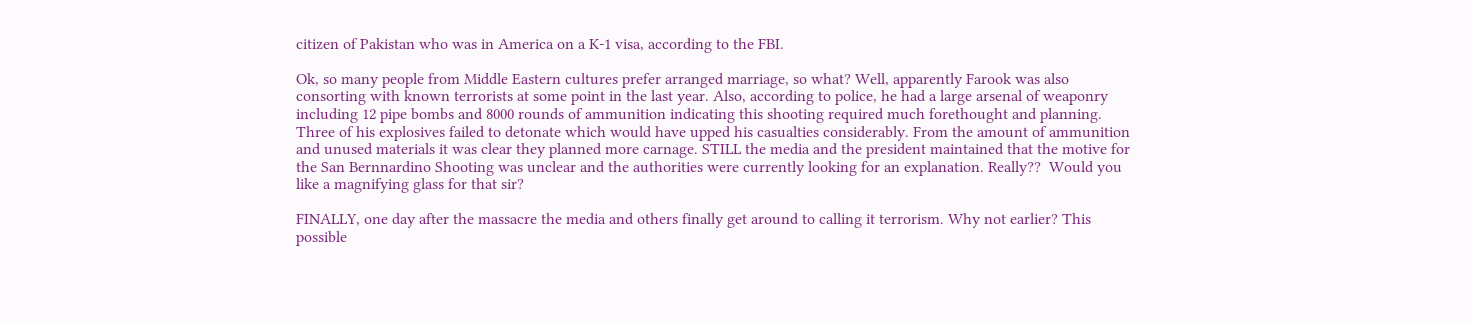citizen of Pakistan who was in America on a K-1 visa, according to the FBI.

Ok, so many people from Middle Eastern cultures prefer arranged marriage, so what? Well, apparently Farook was also consorting with known terrorists at some point in the last year. Also, according to police, he had a large arsenal of weaponry including 12 pipe bombs and 8000 rounds of ammunition indicating this shooting required much forethought and planning. Three of his explosives failed to detonate which would have upped his casualties considerably. From the amount of ammunition and unused materials it was clear they planned more carnage. STILL the media and the president maintained that the motive for the San Bernnardino Shooting was unclear and the authorities were currently looking for an explanation. Really??  Would you like a magnifying glass for that sir?

FINALLY, one day after the massacre the media and others finally get around to calling it terrorism. Why not earlier? This possible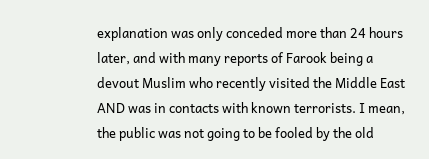explanation was only conceded more than 24 hours later, and with many reports of Farook being a devout Muslim who recently visited the Middle East AND was in contacts with known terrorists. I mean, the public was not going to be fooled by the old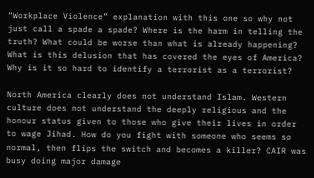“Workplace Violence” explanation with this one so why not just call a spade a spade? Where is the harm in telling the truth? What could be worse than what is already happening? What is this delusion that has covered the eyes of America? Why is it so hard to identify a terrorist as a terrorist?

North America clearly does not understand Islam. Western culture does not understand the deeply religious and the honour status given to those who give their lives in order to wage Jihad. How do you fight with someone who seems so normal, then flips the switch and becomes a killer? CAIR was busy doing major damage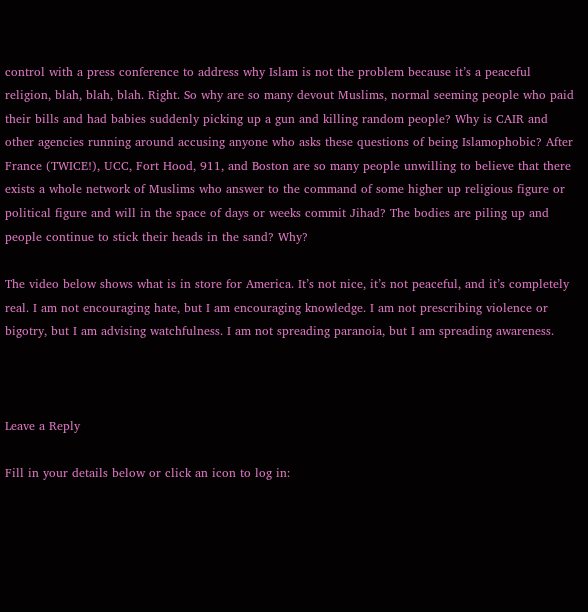control with a press conference to address why Islam is not the problem because it’s a peaceful religion, blah, blah, blah. Right. So why are so many devout Muslims, normal seeming people who paid their bills and had babies suddenly picking up a gun and killing random people? Why is CAIR and other agencies running around accusing anyone who asks these questions of being Islamophobic? After France (TWICE!), UCC, Fort Hood, 911, and Boston are so many people unwilling to believe that there exists a whole network of Muslims who answer to the command of some higher up religious figure or political figure and will in the space of days or weeks commit Jihad? The bodies are piling up and people continue to stick their heads in the sand? Why?

The video below shows what is in store for America. It’s not nice, it’s not peaceful, and it’s completely real. I am not encouraging hate, but I am encouraging knowledge. I am not prescribing violence or bigotry, but I am advising watchfulness. I am not spreading paranoia, but I am spreading awareness.



Leave a Reply

Fill in your details below or click an icon to log in: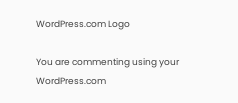WordPress.com Logo

You are commenting using your WordPress.com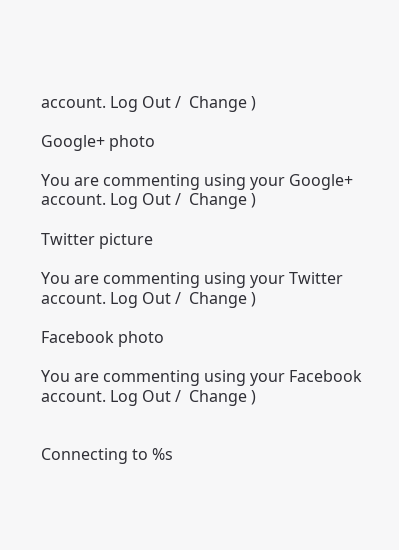account. Log Out /  Change )

Google+ photo

You are commenting using your Google+ account. Log Out /  Change )

Twitter picture

You are commenting using your Twitter account. Log Out /  Change )

Facebook photo

You are commenting using your Facebook account. Log Out /  Change )


Connecting to %s